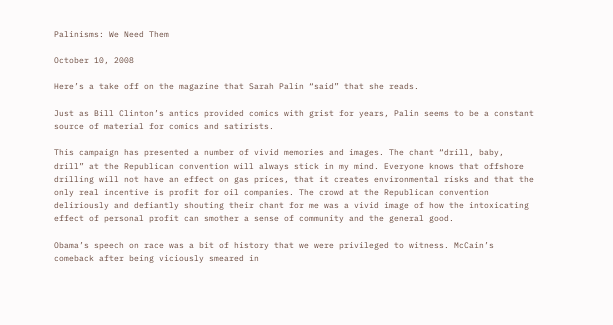Palinisms: We Need Them

October 10, 2008

Here’s a take off on the magazine that Sarah Palin “said” that she reads.

Just as Bill Clinton’s antics provided comics with grist for years, Palin seems to be a constant source of material for comics and satirists.

This campaign has presented a number of vivid memories and images. The chant “drill, baby, drill” at the Republican convention will always stick in my mind. Everyone knows that offshore drilling will not have an effect on gas prices, that it creates environmental risks and that the only real incentive is profit for oil companies. The crowd at the Republican convention deliriously and defiantly shouting their chant for me was a vivid image of how the intoxicating effect of personal profit can smother a sense of community and the general good.

Obama’s speech on race was a bit of history that we were privileged to witness. McCain’s comeback after being viciously smeared in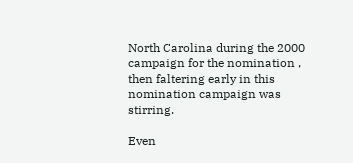North Carolina during the 2000 campaign for the nomination , then faltering early in this nomination campaign was stirring.

Even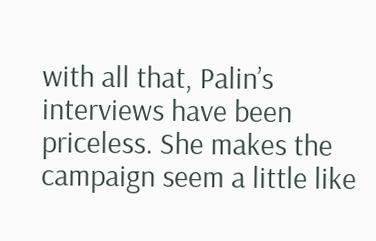with all that, Palin’s interviews have been priceless. She makes the campaign seem a little like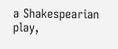a Shakespearian play,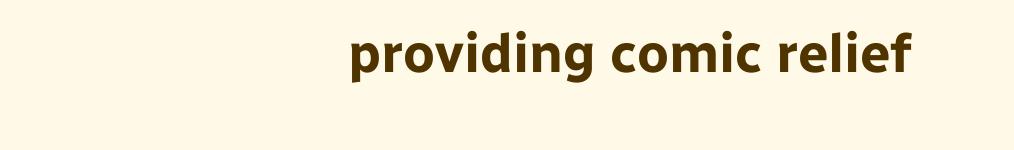providing comic relief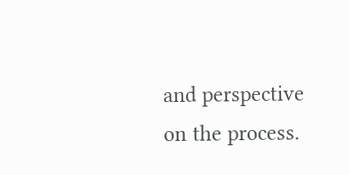and perspective on the process.